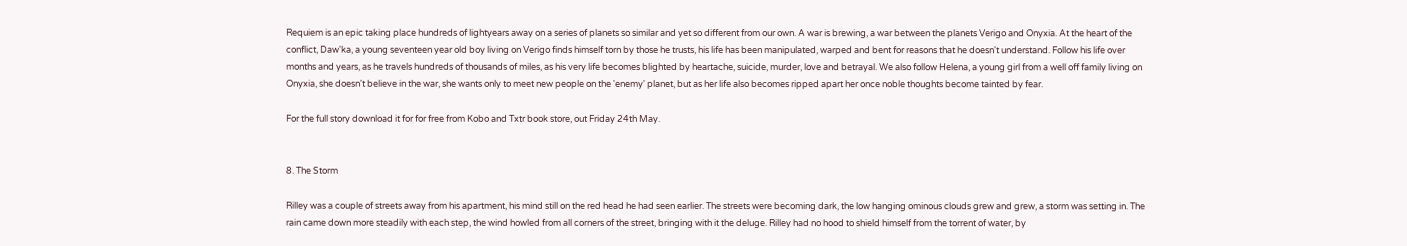Requiem is an epic taking place hundreds of lightyears away on a series of planets so similar and yet so different from our own. A war is brewing, a war between the planets Verigo and Onyxia. At the heart of the conflict, Daw'ka, a young seventeen year old boy living on Verigo finds himself torn by those he trusts, his life has been manipulated, warped and bent for reasons that he doesn't understand. Follow his life over months and years, as he travels hundreds of thousands of miles, as his very life becomes blighted by heartache, suicide, murder, love and betrayal. We also follow Helena, a young girl from a well off family living on Onyxia, she doesn't believe in the war, she wants only to meet new people on the 'enemy' planet, but as her life also becomes ripped apart her once noble thoughts become tainted by fear.

For the full story download it for for free from Kobo and Txtr book store, out Friday 24th May.


8. The Storm

Rilley was a couple of streets away from his apartment, his mind still on the red head he had seen earlier. The streets were becoming dark, the low hanging ominous clouds grew and grew, a storm was setting in. The rain came down more steadily with each step, the wind howled from all corners of the street, bringing with it the deluge. Rilley had no hood to shield himself from the torrent of water, by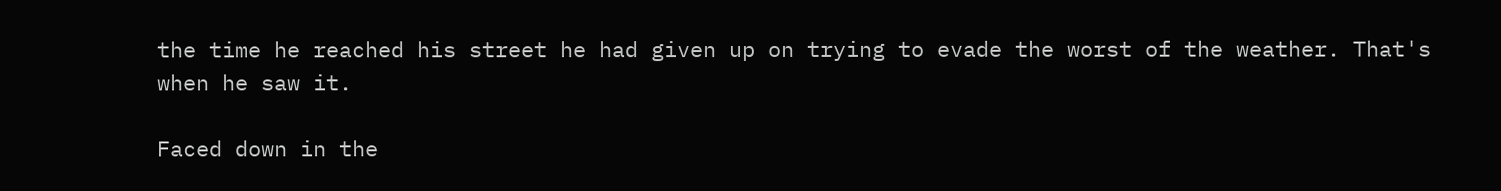the time he reached his street he had given up on trying to evade the worst of the weather. That's when he saw it.

Faced down in the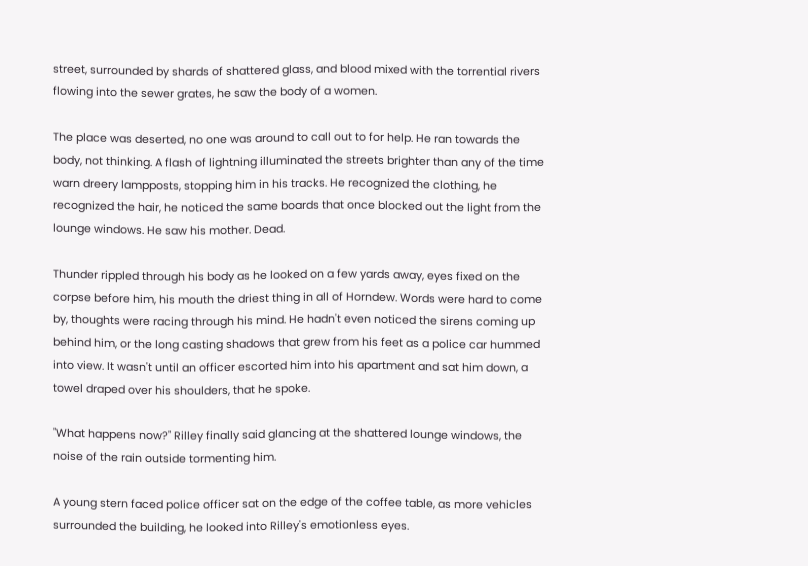street, surrounded by shards of shattered glass, and blood mixed with the torrential rivers flowing into the sewer grates, he saw the body of a women.

The place was deserted, no one was around to call out to for help. He ran towards the body, not thinking. A flash of lightning illuminated the streets brighter than any of the time warn dreery lampposts, stopping him in his tracks. He recognized the clothing, he recognized the hair, he noticed the same boards that once blocked out the light from the lounge windows. He saw his mother. Dead.

Thunder rippled through his body as he looked on a few yards away, eyes fixed on the corpse before him, his mouth the driest thing in all of Horndew. Words were hard to come by, thoughts were racing through his mind. He hadn't even noticed the sirens coming up behind him, or the long casting shadows that grew from his feet as a police car hummed into view. It wasn't until an officer escorted him into his apartment and sat him down, a towel draped over his shoulders, that he spoke.

"What happens now?" Rilley finally said glancing at the shattered lounge windows, the noise of the rain outside tormenting him.

A young stern faced police officer sat on the edge of the coffee table, as more vehicles surrounded the building, he looked into Rilley's emotionless eyes.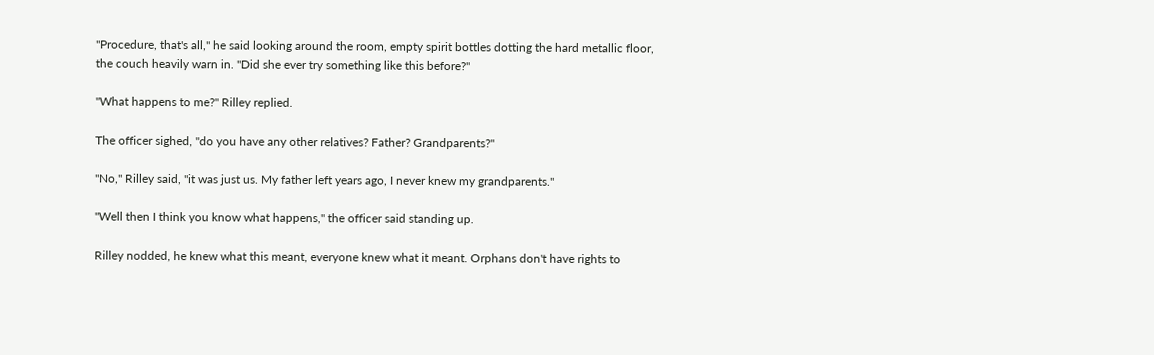"Procedure, that's all," he said looking around the room, empty spirit bottles dotting the hard metallic floor, the couch heavily warn in. "Did she ever try something like this before?"

"What happens to me?" Rilley replied.

The officer sighed, "do you have any other relatives? Father? Grandparents?"

"No," Rilley said, "it was just us. My father left years ago, I never knew my grandparents."

"Well then I think you know what happens," the officer said standing up.

Rilley nodded, he knew what this meant, everyone knew what it meant. Orphans don't have rights to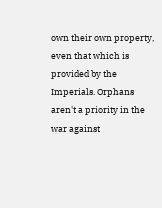own their own property, even that which is provided by the Imperials. Orphans aren't a priority in the war against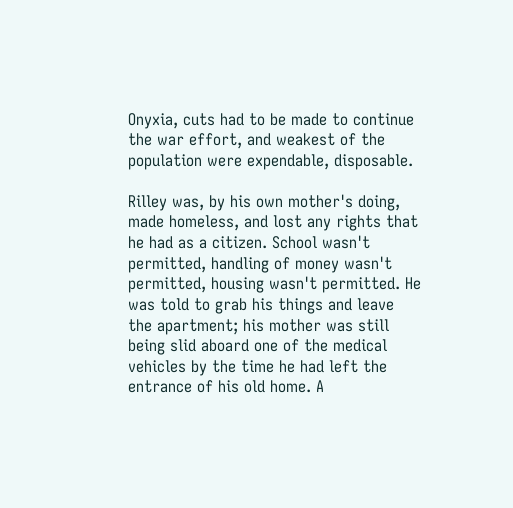Onyxia, cuts had to be made to continue the war effort, and weakest of the population were expendable, disposable.

Rilley was, by his own mother's doing, made homeless, and lost any rights that he had as a citizen. School wasn't permitted, handling of money wasn't permitted, housing wasn't permitted. He was told to grab his things and leave the apartment; his mother was still being slid aboard one of the medical vehicles by the time he had left the entrance of his old home. A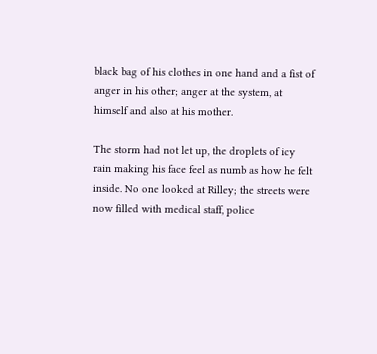black bag of his clothes in one hand and a fist of anger in his other; anger at the system, at himself and also at his mother.

The storm had not let up, the droplets of icy rain making his face feel as numb as how he felt inside. No one looked at Rilley; the streets were now filled with medical staff, police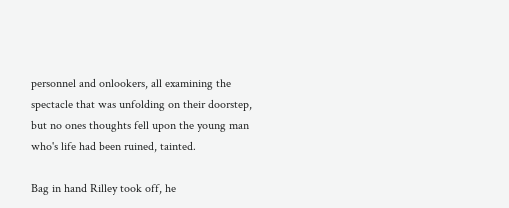personnel and onlookers, all examining the spectacle that was unfolding on their doorstep, but no ones thoughts fell upon the young man who's life had been ruined, tainted.

Bag in hand Rilley took off, he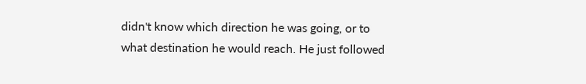didn't know which direction he was going, or to what destination he would reach. He just followed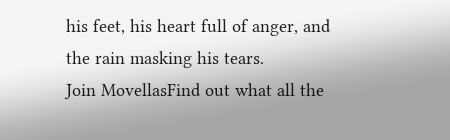his feet, his heart full of anger, and the rain masking his tears.
Join MovellasFind out what all the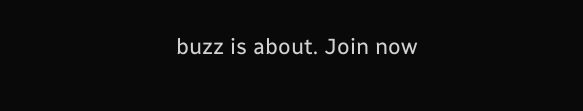buzz is about. Join now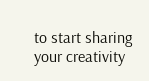to start sharing your creativity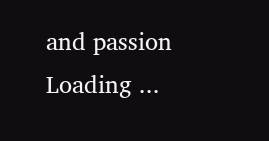and passion
Loading ...